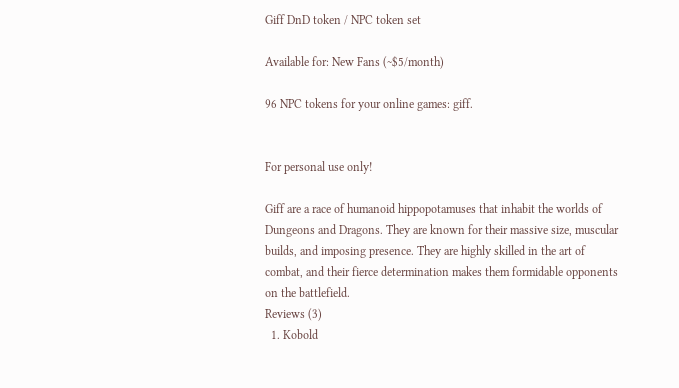Giff DnD token / NPC token set

Available for: New Fans (~$5/month)

96 NPC tokens for your online games: giff.


For personal use only!

Giff are a race of humanoid hippopotamuses that inhabit the worlds of Dungeons and Dragons. They are known for their massive size, muscular builds, and imposing presence. They are highly skilled in the art of combat, and their fierce determination makes them formidable opponents on the battlefield.
Reviews (3)
  1. Kobold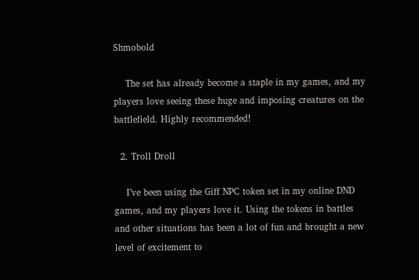Shmobold

    The set has already become a staple in my games, and my players love seeing these huge and imposing creatures on the battlefield. Highly recommended!

  2. Troll Droll

    I’ve been using the Giff NPC token set in my online DND games, and my players love it. Using the tokens in battles and other situations has been a lot of fun and brought a new level of excitement to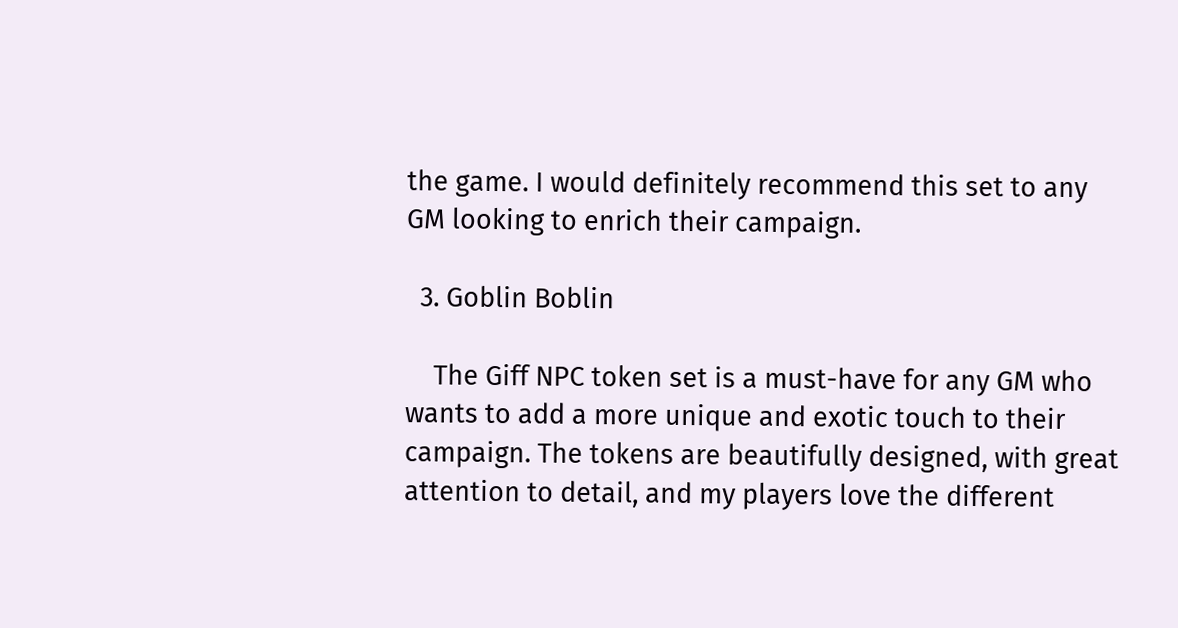the game. I would definitely recommend this set to any GM looking to enrich their campaign.

  3. Goblin Boblin

    The Giff NPC token set is a must-have for any GM who wants to add a more unique and exotic touch to their campaign. The tokens are beautifully designed, with great attention to detail, and my players love the different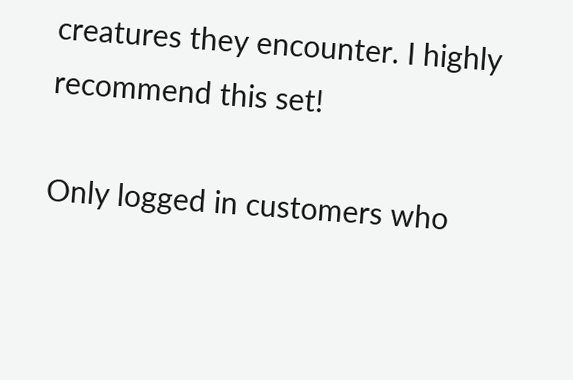creatures they encounter. I highly recommend this set!

Only logged in customers who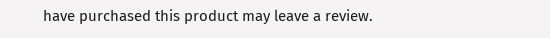have purchased this product may leave a review.